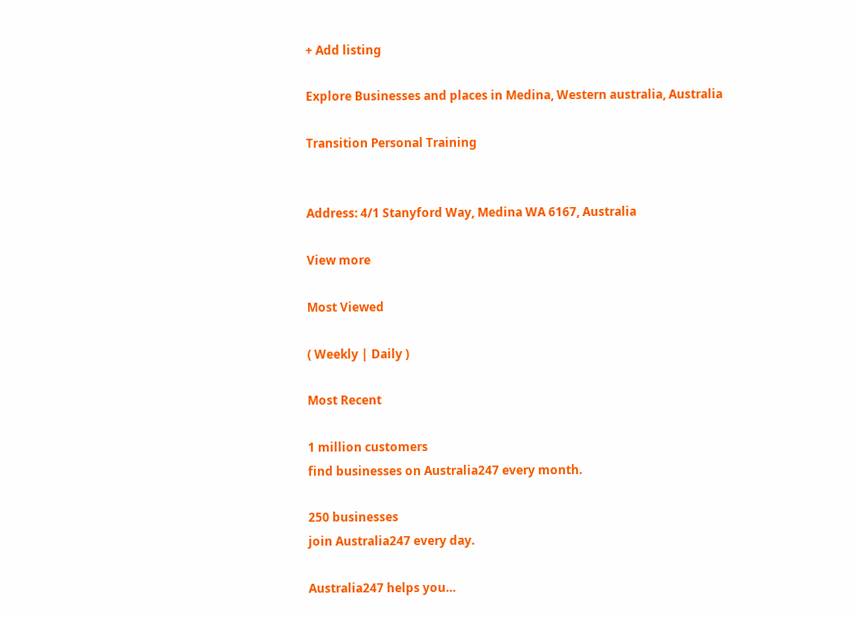+ Add listing

Explore Businesses and places in Medina, Western australia, Australia

Transition Personal Training


Address: 4/1 Stanyford Way, Medina WA 6167, Australia

View more

Most Viewed

( Weekly | Daily )

Most Recent

1 million customers
find businesses on Australia247 every month.

250 businesses
join Australia247 every day.

Australia247 helps you…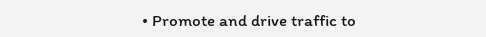• Promote and drive traffic to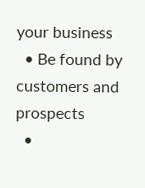your business
  • Be found by customers and prospects
  •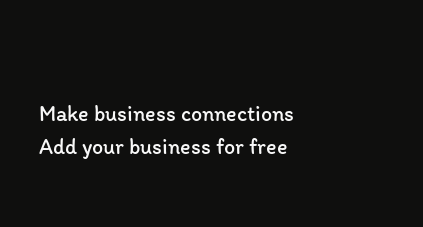Make business connections
Add your business for free